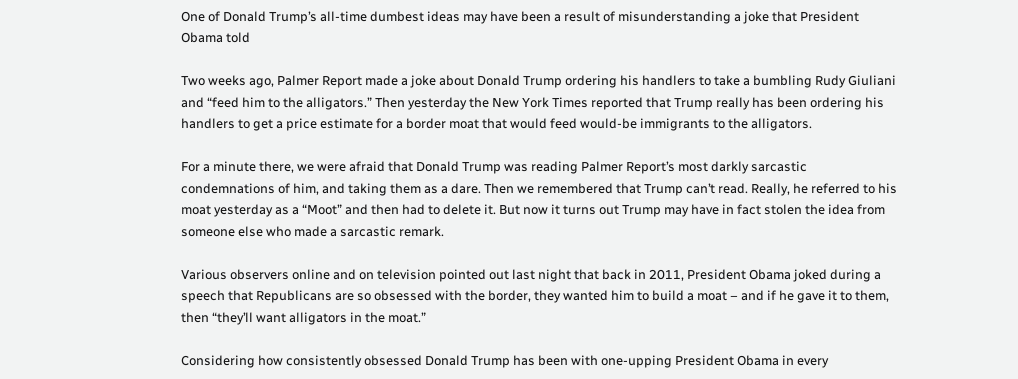One of Donald Trump’s all-time dumbest ideas may have been a result of misunderstanding a joke that President Obama told

Two weeks ago, Palmer Report made a joke about Donald Trump ordering his handlers to take a bumbling Rudy Giuliani and “feed him to the alligators.” Then yesterday the New York Times reported that Trump really has been ordering his handlers to get a price estimate for a border moat that would feed would-be immigrants to the alligators.

For a minute there, we were afraid that Donald Trump was reading Palmer Report’s most darkly sarcastic condemnations of him, and taking them as a dare. Then we remembered that Trump can’t read. Really, he referred to his moat yesterday as a “Moot” and then had to delete it. But now it turns out Trump may have in fact stolen the idea from someone else who made a sarcastic remark.

Various observers online and on television pointed out last night that back in 2011, President Obama joked during a speech that Republicans are so obsessed with the border, they wanted him to build a moat – and if he gave it to them, then “they’ll want alligators in the moat.”

Considering how consistently obsessed Donald Trump has been with one-upping President Obama in every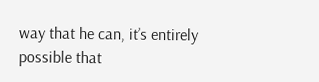way that he can, it’s entirely possible that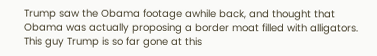Trump saw the Obama footage awhile back, and thought that Obama was actually proposing a border moat filled with alligators. This guy Trump is so far gone at this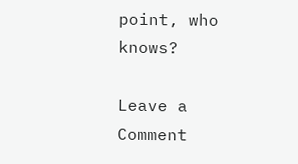point, who knows?

Leave a Comment